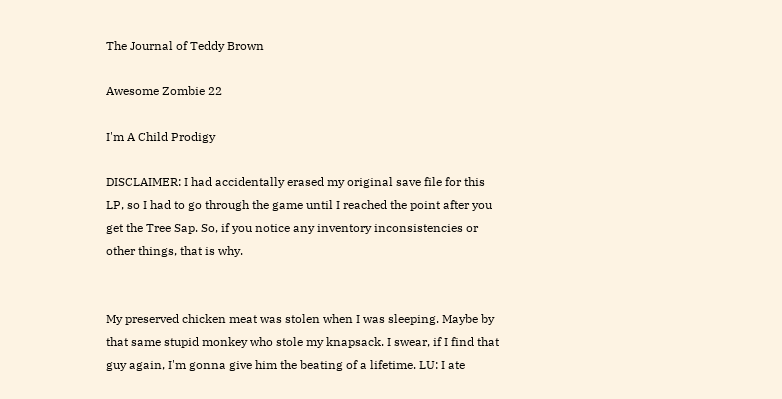The Journal of Teddy Brown

Awesome Zombie 22

I'm A Child Prodigy

DISCLAIMER: I had accidentally erased my original save file for this LP, so I had to go through the game until I reached the point after you get the Tree Sap. So, if you notice any inventory inconsistencies or other things, that is why.


My preserved chicken meat was stolen when I was sleeping. Maybe by that same stupid monkey who stole my knapsack. I swear, if I find that guy again, I'm gonna give him the beating of a lifetime. LU: I ate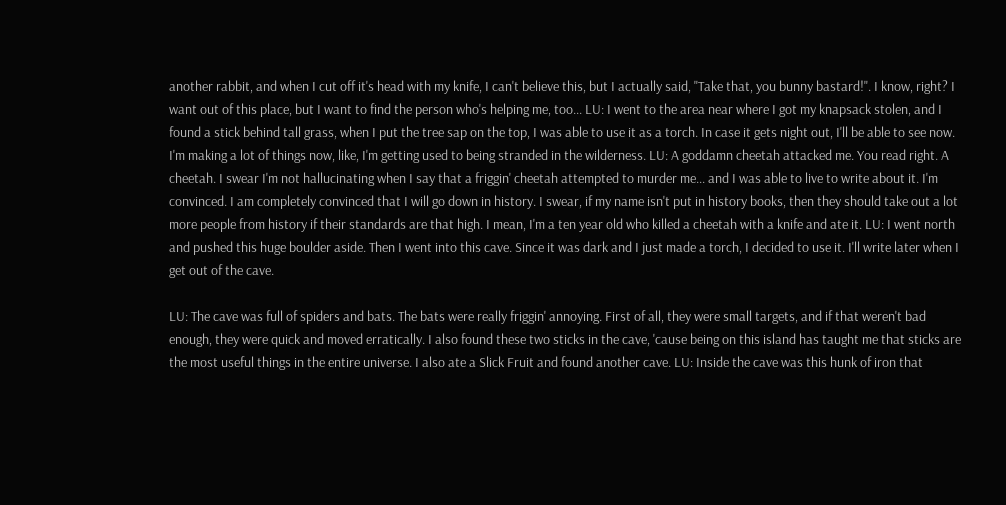another rabbit, and when I cut off it's head with my knife, I can't believe this, but I actually said, "Take that, you bunny bastard!". I know, right? I want out of this place, but I want to find the person who's helping me, too... LU: I went to the area near where I got my knapsack stolen, and I found a stick behind tall grass, when I put the tree sap on the top, I was able to use it as a torch. In case it gets night out, I'll be able to see now. I'm making a lot of things now, like, I'm getting used to being stranded in the wilderness. LU: A goddamn cheetah attacked me. You read right. A cheetah. I swear I'm not hallucinating when I say that a friggin' cheetah attempted to murder me... and I was able to live to write about it. I'm convinced. I am completely convinced that I will go down in history. I swear, if my name isn't put in history books, then they should take out a lot more people from history if their standards are that high. I mean, I'm a ten year old who killed a cheetah with a knife and ate it. LU: I went north and pushed this huge boulder aside. Then I went into this cave. Since it was dark and I just made a torch, I decided to use it. I'll write later when I get out of the cave.

LU: The cave was full of spiders and bats. The bats were really friggin' annoying. First of all, they were small targets, and if that weren't bad enough, they were quick and moved erratically. I also found these two sticks in the cave, 'cause being on this island has taught me that sticks are the most useful things in the entire universe. I also ate a Slick Fruit and found another cave. LU: Inside the cave was this hunk of iron that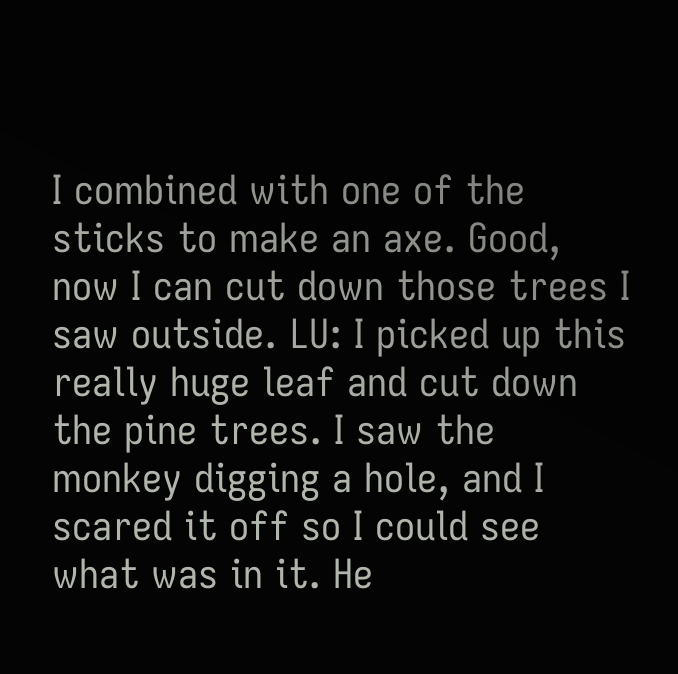I combined with one of the sticks to make an axe. Good, now I can cut down those trees I saw outside. LU: I picked up this really huge leaf and cut down the pine trees. I saw the monkey digging a hole, and I scared it off so I could see what was in it. He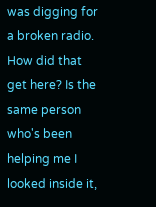was digging for a broken radio. How did that get here? Is the same person who's been helping me I looked inside it,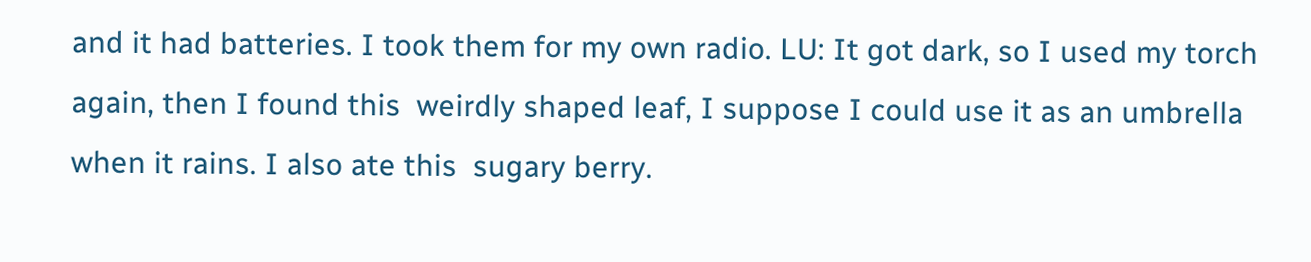and it had batteries. I took them for my own radio. LU: It got dark, so I used my torch again, then I found this  weirdly shaped leaf, I suppose I could use it as an umbrella when it rains. I also ate this  sugary berry.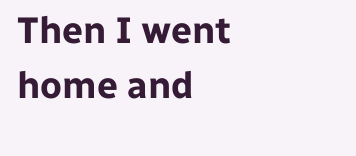Then I went home and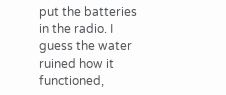put the batteries in the radio. I guess the water ruined how it functioned,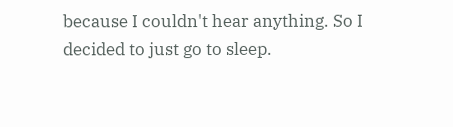because I couldn't hear anything. So I decided to just go to sleep.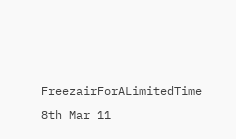FreezairForALimitedTime 8th Mar 11